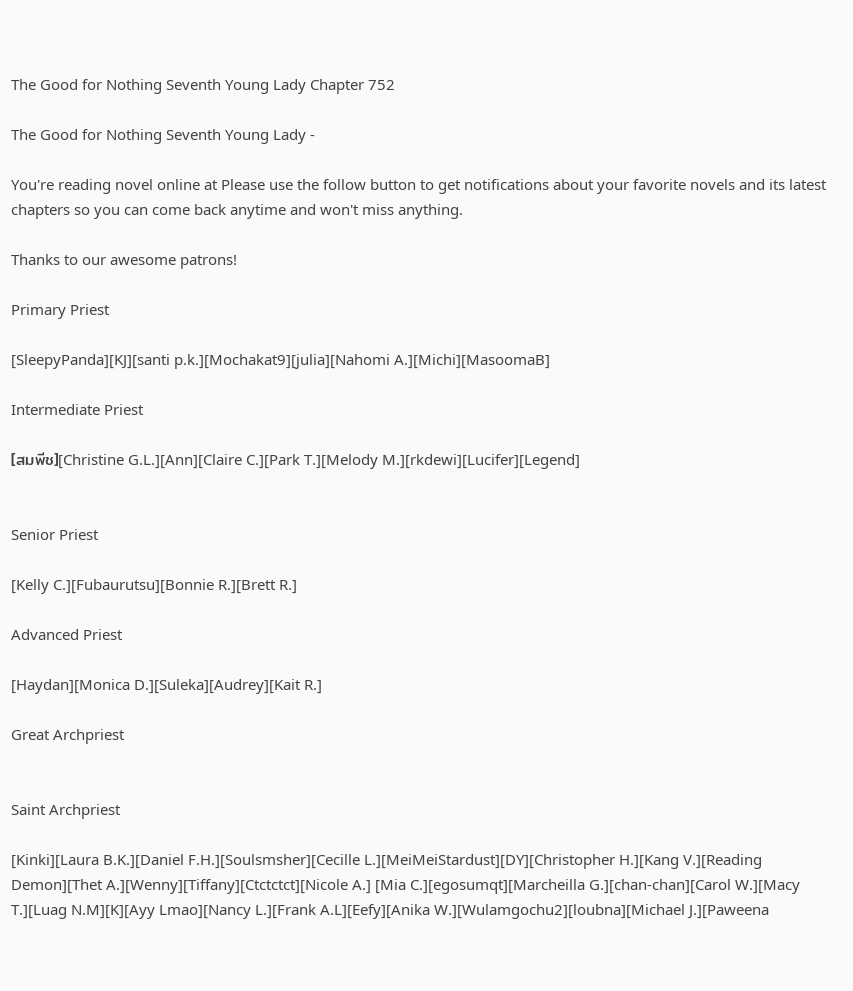The Good for Nothing Seventh Young Lady Chapter 752

The Good for Nothing Seventh Young Lady -

You're reading novel online at Please use the follow button to get notifications about your favorite novels and its latest chapters so you can come back anytime and won't miss anything.

Thanks to our awesome patrons!

Primary Priest

[SleepyPanda][KJ][santi p.k.][Mochakat9][julia][Nahomi A.][Michi][MasoomaB]

Intermediate Priest

[สมพีช][Christine G.L.][Ann][Claire C.][Park T.][Melody M.][rkdewi][Lucifer][Legend]


Senior Priest

[Kelly C.][Fubaurutsu][Bonnie R.][Brett R.]

Advanced Priest

[Haydan][Monica D.][Suleka][Audrey][Kait R.]

Great Archpriest


Saint Archpriest

[Kinki][Laura B.K.][Daniel F.H.][Soulsmsher][Cecille L.][MeiMeiStardust][DY][Christopher H.][Kang V.][Reading Demon][Thet A.][Wenny][Tiffany][Ctctctct][Nicole A.] [Mia C.][egosumqt][Marcheilla G.][chan-chan][Carol W.][Macy T.][Luag N.M][K][Ayy Lmao][Nancy L.][Frank A.L][Eefy][Anika W.][Wulamgochu2][loubna][Michael J.][Paweena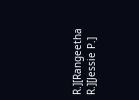R.][Rangeetha R.][Jessie P.]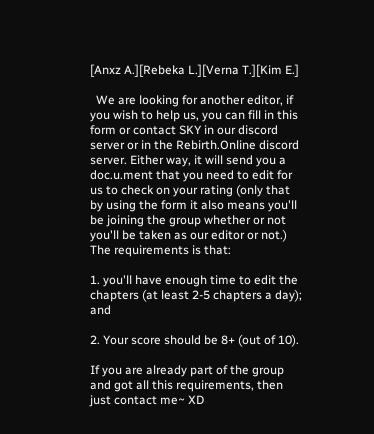[Anxz A.][Rebeka L.][Verna T.][Kim E.]

  We are looking for another editor, if you wish to help us, you can fill in this form or contact SKY in our discord server or in the Rebirth.Online discord server. Either way, it will send you a doc.u.ment that you need to edit for us to check on your rating (only that by using the form it also means you'll be joining the group whether or not you'll be taken as our editor or not.) The requirements is that:

1. you'll have enough time to edit the chapters (at least 2-5 chapters a day); and

2. Your score should be 8+ (out of 10).

If you are already part of the group and got all this requirements, then just contact me~ XD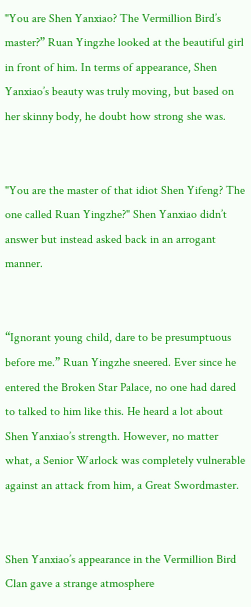"You are Shen Yanxiao? The Vermillion Bird’s master?” Ruan Yingzhe looked at the beautiful girl in front of him. In terms of appearance, Shen Yanxiao’s beauty was truly moving, but based on her skinny body, he doubt how strong she was.


"You are the master of that idiot Shen Yifeng? The one called Ruan Yingzhe?" Shen Yanxiao didn’t answer but instead asked back in an arrogant manner.


“Ignorant young child, dare to be presumptuous before me.” Ruan Yingzhe sneered. Ever since he entered the Broken Star Palace, no one had dared to talked to him like this. He heard a lot about Shen Yanxiao’s strength. However, no matter what, a Senior Warlock was completely vulnerable against an attack from him, a Great Swordmaster.


Shen Yanxiao’s appearance in the Vermillion Bird Clan gave a strange atmosphere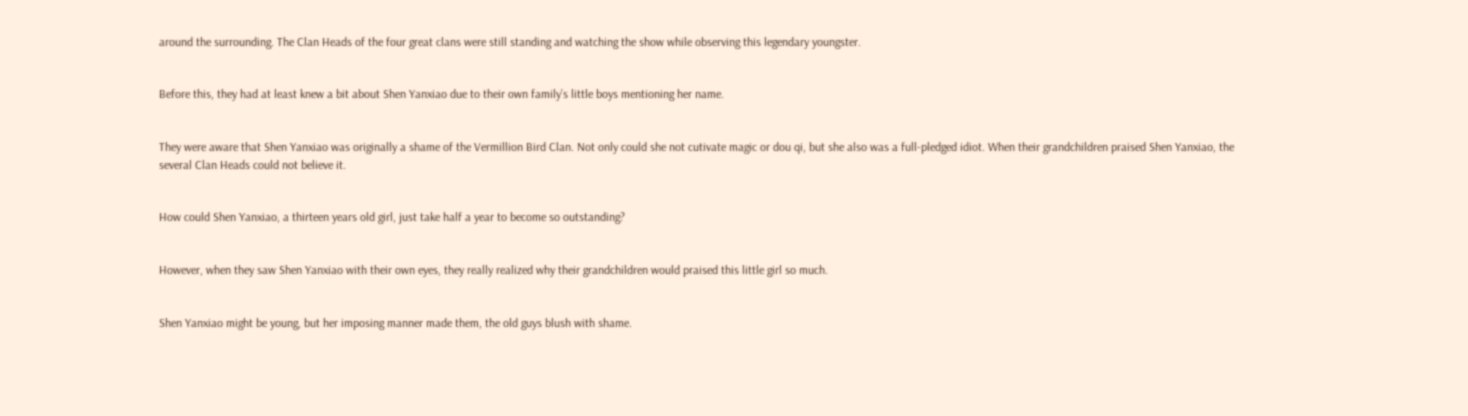around the surrounding. The Clan Heads of the four great clans were still standing and watching the show while observing this legendary youngster.


Before this, they had at least knew a bit about Shen Yanxiao due to their own family’s little boys mentioning her name.


They were aware that Shen Yanxiao was originally a shame of the Vermillion Bird Clan. Not only could she not cutivate magic or dou qi, but she also was a full-pledged idiot. When their grandchildren praised Shen Yanxiao, the several Clan Heads could not believe it.


How could Shen Yanxiao, a thirteen years old girl, just take half a year to become so outstanding?


However, when they saw Shen Yanxiao with their own eyes, they really realized why their grandchildren would praised this little girl so much.


Shen Yanxiao might be young, but her imposing manner made them, the old guys blush with shame.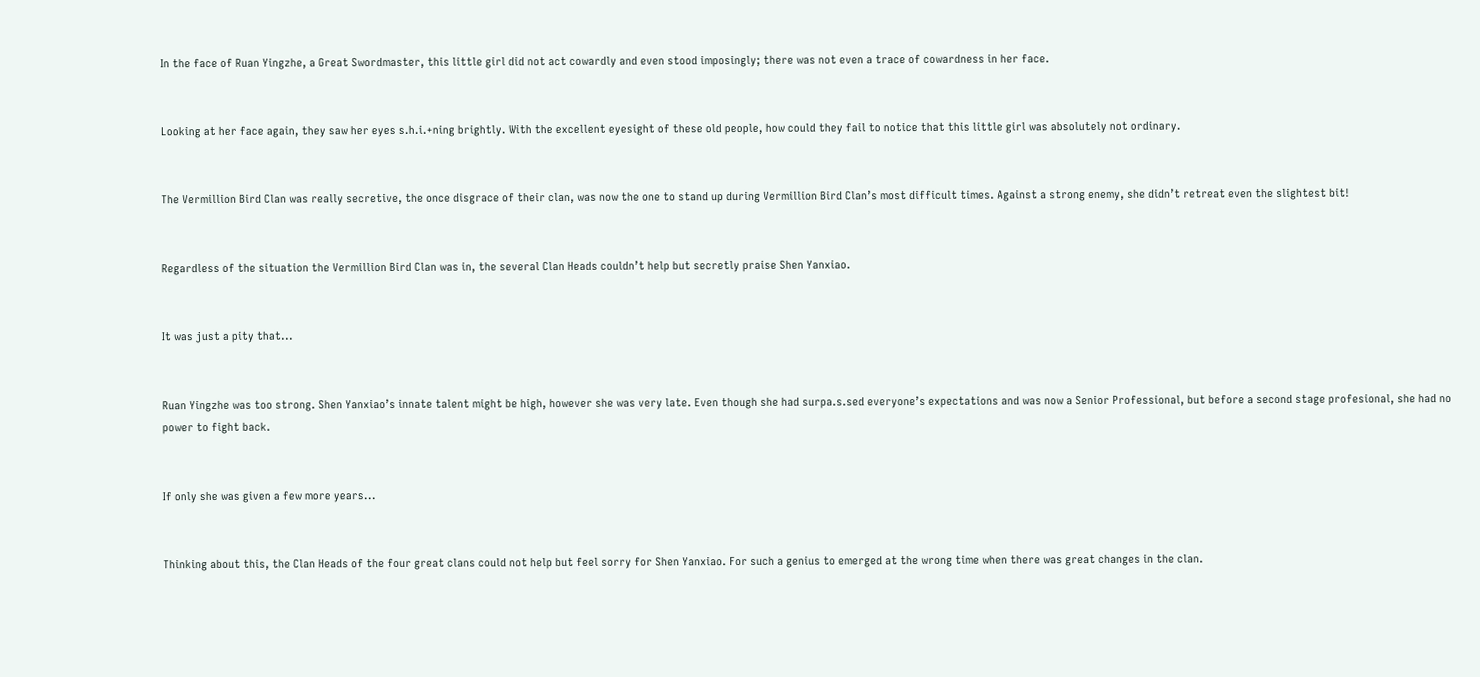In the face of Ruan Yingzhe, a Great Swordmaster, this little girl did not act cowardly and even stood imposingly; there was not even a trace of cowardness in her face.


Looking at her face again, they saw her eyes s.h.i.+ning brightly. With the excellent eyesight of these old people, how could they fail to notice that this little girl was absolutely not ordinary.


The Vermillion Bird Clan was really secretive, the once disgrace of their clan, was now the one to stand up during Vermillion Bird Clan’s most difficult times. Against a strong enemy, she didn’t retreat even the slightest bit!


Regardless of the situation the Vermillion Bird Clan was in, the several Clan Heads couldn’t help but secretly praise Shen Yanxiao.


It was just a pity that...


Ruan Yingzhe was too strong. Shen Yanxiao’s innate talent might be high, however she was very late. Even though she had surpa.s.sed everyone’s expectations and was now a Senior Professional, but before a second stage profesional, she had no power to fight back.


If only she was given a few more years...


Thinking about this, the Clan Heads of the four great clans could not help but feel sorry for Shen Yanxiao. For such a genius to emerged at the wrong time when there was great changes in the clan.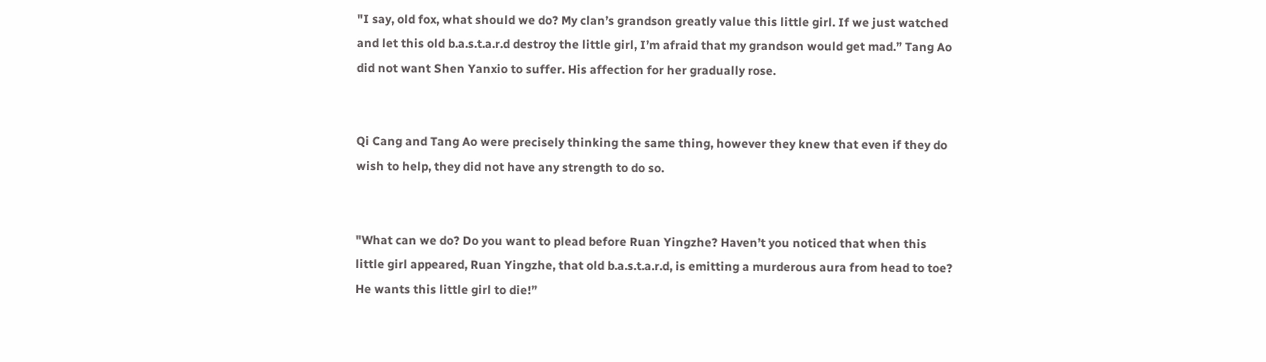"I say, old fox, what should we do? My clan’s grandson greatly value this little girl. If we just watched and let this old b.a.s.t.a.r.d destroy the little girl, I’m afraid that my grandson would get mad.” Tang Ao did not want Shen Yanxio to suffer. His affection for her gradually rose.


Qi Cang and Tang Ao were precisely thinking the same thing, however they knew that even if they do wish to help, they did not have any strength to do so.


"What can we do? Do you want to plead before Ruan Yingzhe? Haven’t you noticed that when this little girl appeared, Ruan Yingzhe, that old b.a.s.t.a.r.d, is emitting a murderous aura from head to toe? He wants this little girl to die!”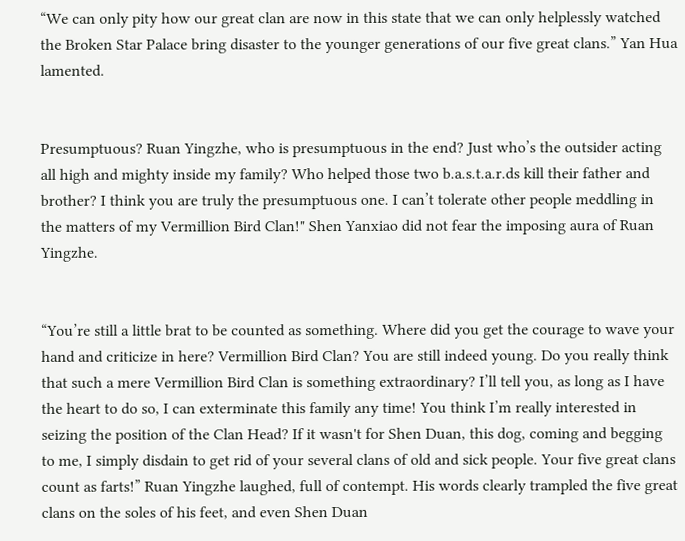“We can only pity how our great clan are now in this state that we can only helplessly watched the Broken Star Palace bring disaster to the younger generations of our five great clans.” Yan Hua lamented.


Presumptuous? Ruan Yingzhe, who is presumptuous in the end? Just who’s the outsider acting all high and mighty inside my family? Who helped those two b.a.s.t.a.r.ds kill their father and brother? I think you are truly the presumptuous one. I can’t tolerate other people meddling in the matters of my Vermillion Bird Clan!" Shen Yanxiao did not fear the imposing aura of Ruan Yingzhe.


“You’re still a little brat to be counted as something. Where did you get the courage to wave your hand and criticize in here? Vermillion Bird Clan? You are still indeed young. Do you really think that such a mere Vermillion Bird Clan is something extraordinary? I’ll tell you, as long as I have the heart to do so, I can exterminate this family any time! You think I’m really interested in seizing the position of the Clan Head? If it wasn't for Shen Duan, this dog, coming and begging to me, I simply disdain to get rid of your several clans of old and sick people. Your five great clans count as farts!” Ruan Yingzhe laughed, full of contempt. His words clearly trampled the five great clans on the soles of his feet, and even Shen Duan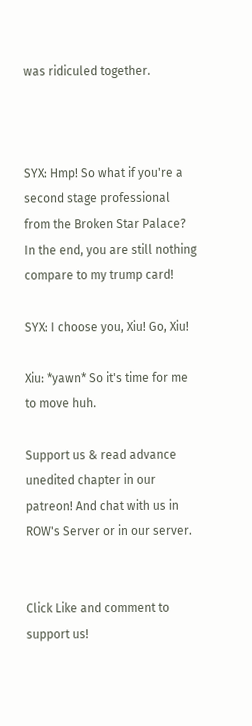was ridiculed together.



SYX: Hmp! So what if you're a second stage professional from the Broken Star Palace? In the end, you are still nothing compare to my trump card!

SYX: I choose you, Xiu! Go, Xiu!

Xiu: *yawn* So it's time for me to move huh.

Support us & read advance unedited chapter in our patreon! And chat with us in ROW's Server or in our server.


Click Like and comment to support us!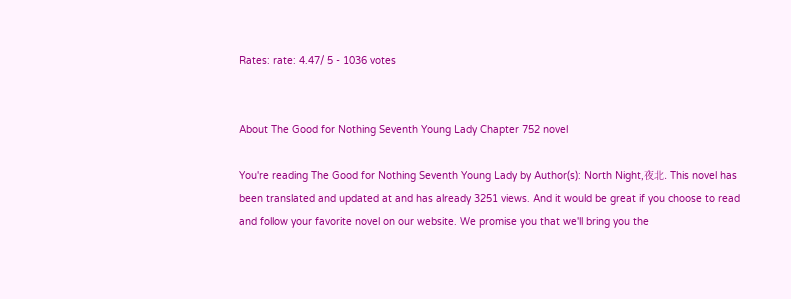Rates: rate: 4.47/ 5 - 1036 votes


About The Good for Nothing Seventh Young Lady Chapter 752 novel

You're reading The Good for Nothing Seventh Young Lady by Author(s): North Night,夜北. This novel has been translated and updated at and has already 3251 views. And it would be great if you choose to read and follow your favorite novel on our website. We promise you that we'll bring you the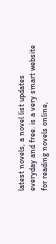latest novels, a novel list updates everyday and free. is a very smart website for reading novels online,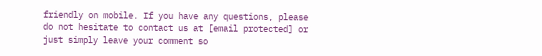friendly on mobile. If you have any questions, please do not hesitate to contact us at [email protected] or just simply leave your comment so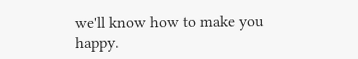we'll know how to make you happy.